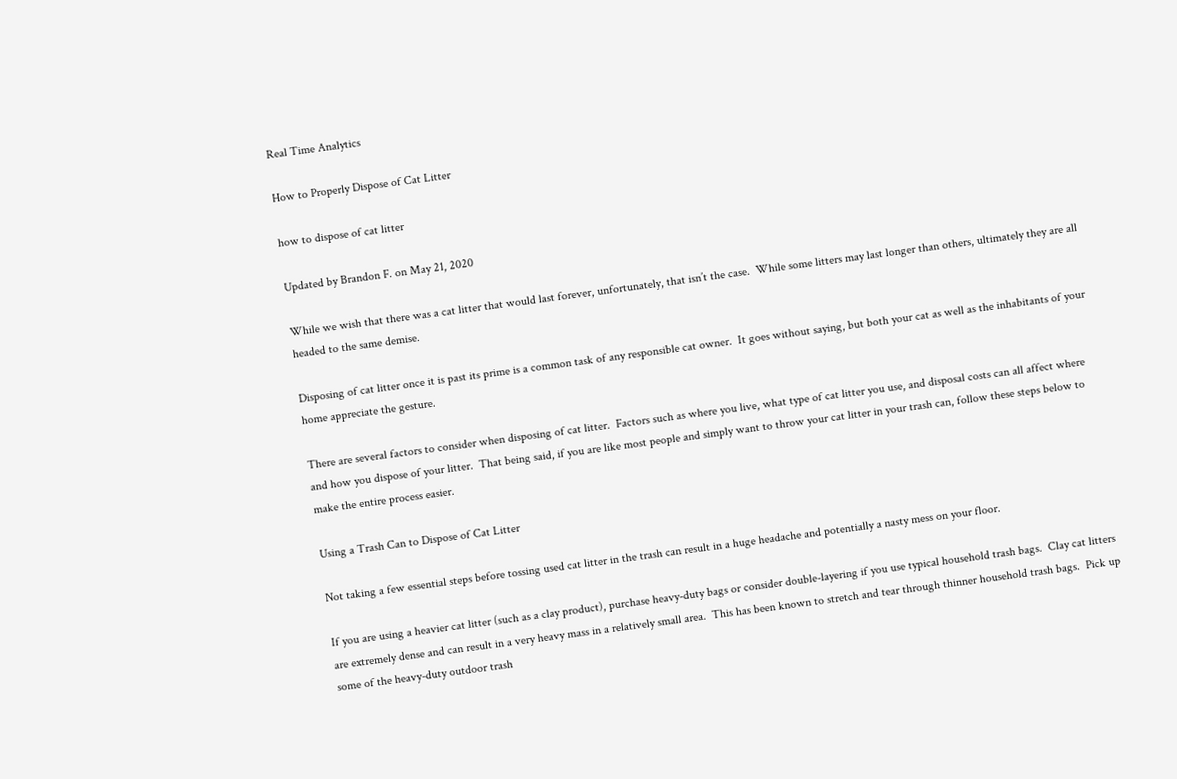Real Time Analytics

How to Properly Dispose of Cat Litter

how to dispose of cat litter

Updated by Brandon F. on May 21, 2020

While we wish that there was a cat litter that would last forever, unfortunately, that isn’t the case.  While some litters may last longer than others, ultimately they are all headed to the same demise.

Disposing of cat litter once it is past its prime is a common task of any responsible cat owner.  It goes without saying, but both your cat as well as the inhabitants of your home appreciate the gesture.

There are several factors to consider when disposing of cat litter.  Factors such as where you live, what type of cat litter you use, and disposal costs can all affect where and how you dispose of your litter.  That being said, if you are like most people and simply want to throw your cat litter in your trash can, follow these steps below to make the entire process easier.

Using a Trash Can to Dispose of Cat Litter

Not taking a few essential steps before tossing used cat litter in the trash can result in a huge headache and potentially a nasty mess on your floor.

If you are using a heavier cat litter (such as a clay product), purchase heavy-duty bags or consider double-layering if you use typical household trash bags.  Clay cat litters are extremely dense and can result in a very heavy mass in a relatively small area.  This has been known to stretch and tear through thinner household trash bags.  Pick up some of the heavy-duty outdoor trash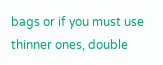bags or if you must use thinner ones, double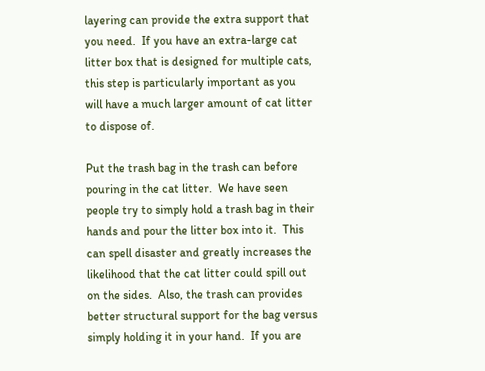layering can provide the extra support that you need.  If you have an extra-large cat litter box that is designed for multiple cats, this step is particularly important as you will have a much larger amount of cat litter to dispose of.

Put the trash bag in the trash can before pouring in the cat litter.  We have seen people try to simply hold a trash bag in their hands and pour the litter box into it.  This can spell disaster and greatly increases the likelihood that the cat litter could spill out on the sides.  Also, the trash can provides better structural support for the bag versus simply holding it in your hand.  If you are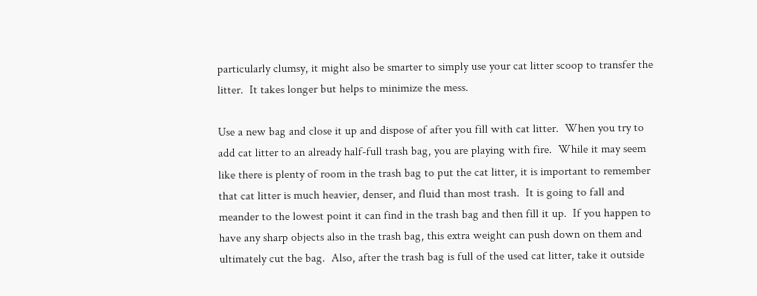particularly clumsy, it might also be smarter to simply use your cat litter scoop to transfer the litter.  It takes longer but helps to minimize the mess.

Use a new bag and close it up and dispose of after you fill with cat litter.  When you try to add cat litter to an already half-full trash bag, you are playing with fire.  While it may seem like there is plenty of room in the trash bag to put the cat litter, it is important to remember that cat litter is much heavier, denser, and fluid than most trash.  It is going to fall and meander to the lowest point it can find in the trash bag and then fill it up.  If you happen to have any sharp objects also in the trash bag, this extra weight can push down on them and ultimately cut the bag.  Also, after the trash bag is full of the used cat litter, take it outside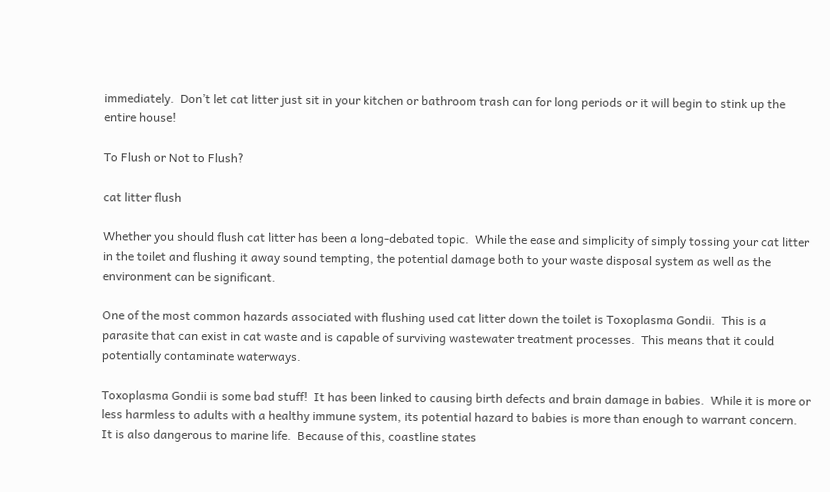immediately.  Don’t let cat litter just sit in your kitchen or bathroom trash can for long periods or it will begin to stink up the entire house!

To Flush or Not to Flush?

cat litter flush

Whether you should flush cat litter has been a long-debated topic.  While the ease and simplicity of simply tossing your cat litter in the toilet and flushing it away sound tempting, the potential damage both to your waste disposal system as well as the environment can be significant.

One of the most common hazards associated with flushing used cat litter down the toilet is Toxoplasma Gondii.  This is a parasite that can exist in cat waste and is capable of surviving wastewater treatment processes.  This means that it could potentially contaminate waterways.

Toxoplasma Gondii is some bad stuff!  It has been linked to causing birth defects and brain damage in babies.  While it is more or less harmless to adults with a healthy immune system, its potential hazard to babies is more than enough to warrant concern.  It is also dangerous to marine life.  Because of this, coastline states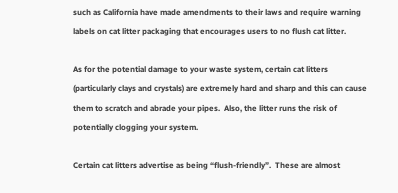such as California have made amendments to their laws and require warning labels on cat litter packaging that encourages users to no flush cat litter.

As for the potential damage to your waste system, certain cat litters (particularly clays and crystals) are extremely hard and sharp and this can cause them to scratch and abrade your pipes.  Also, the litter runs the risk of potentially clogging your system.

Certain cat litters advertise as being “flush-friendly”.  These are almost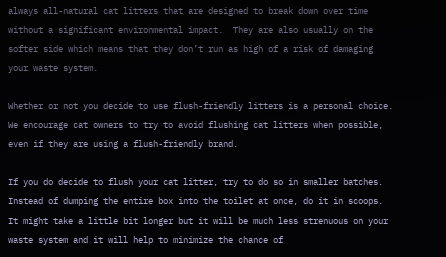always all-natural cat litters that are designed to break down over time without a significant environmental impact.  They are also usually on the softer side which means that they don’t run as high of a risk of damaging your waste system.

Whether or not you decide to use flush-friendly litters is a personal choice.  We encourage cat owners to try to avoid flushing cat litters when possible, even if they are using a flush-friendly brand.

If you do decide to flush your cat litter, try to do so in smaller batches.  Instead of dumping the entire box into the toilet at once, do it in scoops.  It might take a little bit longer but it will be much less strenuous on your waste system and it will help to minimize the chance of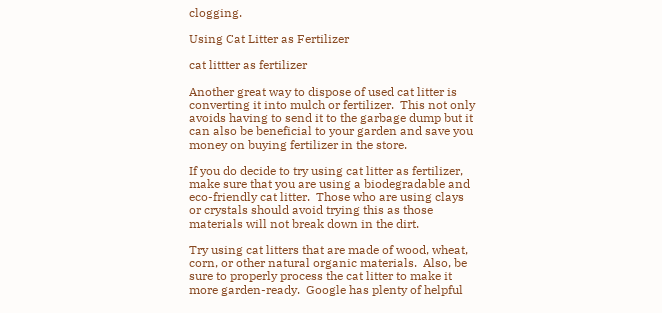clogging.

Using Cat Litter as Fertilizer

cat littter as fertilizer

Another great way to dispose of used cat litter is converting it into mulch or fertilizer.  This not only avoids having to send it to the garbage dump but it can also be beneficial to your garden and save you money on buying fertilizer in the store.

If you do decide to try using cat litter as fertilizer, make sure that you are using a biodegradable and eco-friendly cat litter.  Those who are using clays or crystals should avoid trying this as those materials will not break down in the dirt.

Try using cat litters that are made of wood, wheat, corn, or other natural organic materials.  Also, be sure to properly process the cat litter to make it more garden-ready.  Google has plenty of helpful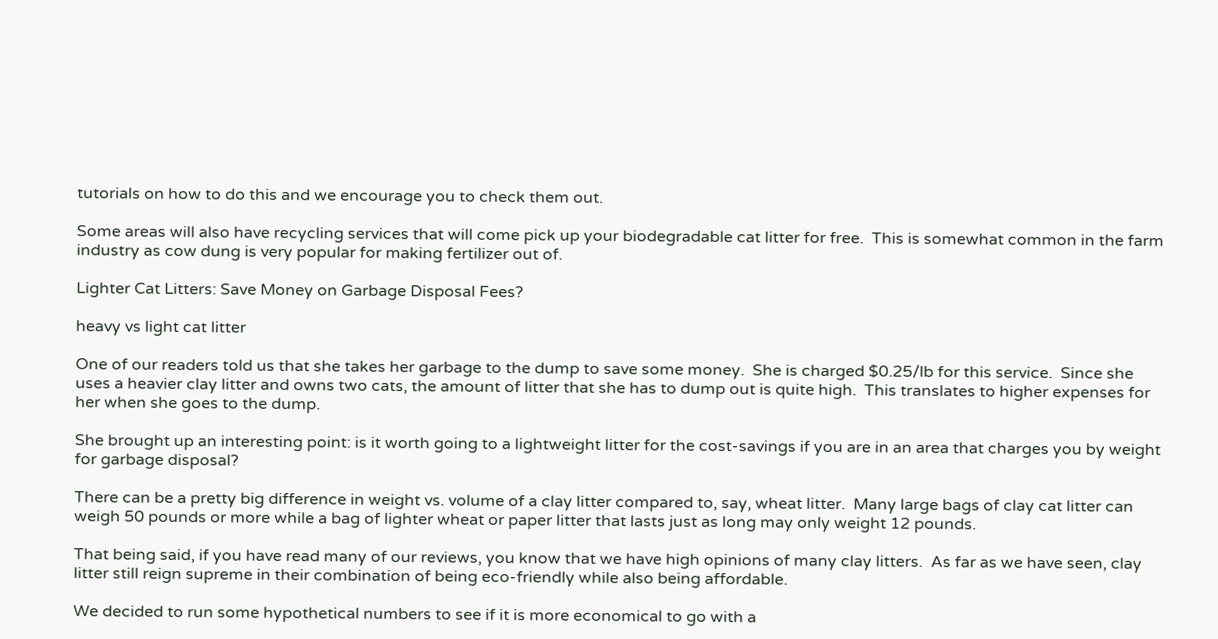tutorials on how to do this and we encourage you to check them out.

Some areas will also have recycling services that will come pick up your biodegradable cat litter for free.  This is somewhat common in the farm industry as cow dung is very popular for making fertilizer out of.

Lighter Cat Litters: Save Money on Garbage Disposal Fees?

heavy vs light cat litter

One of our readers told us that she takes her garbage to the dump to save some money.  She is charged $0.25/lb for this service.  Since she uses a heavier clay litter and owns two cats, the amount of litter that she has to dump out is quite high.  This translates to higher expenses for her when she goes to the dump.

She brought up an interesting point: is it worth going to a lightweight litter for the cost-savings if you are in an area that charges you by weight for garbage disposal?

There can be a pretty big difference in weight vs. volume of a clay litter compared to, say, wheat litter.  Many large bags of clay cat litter can weigh 50 pounds or more while a bag of lighter wheat or paper litter that lasts just as long may only weight 12 pounds.

That being said, if you have read many of our reviews, you know that we have high opinions of many clay litters.  As far as we have seen, clay litter still reign supreme in their combination of being eco-friendly while also being affordable.

We decided to run some hypothetical numbers to see if it is more economical to go with a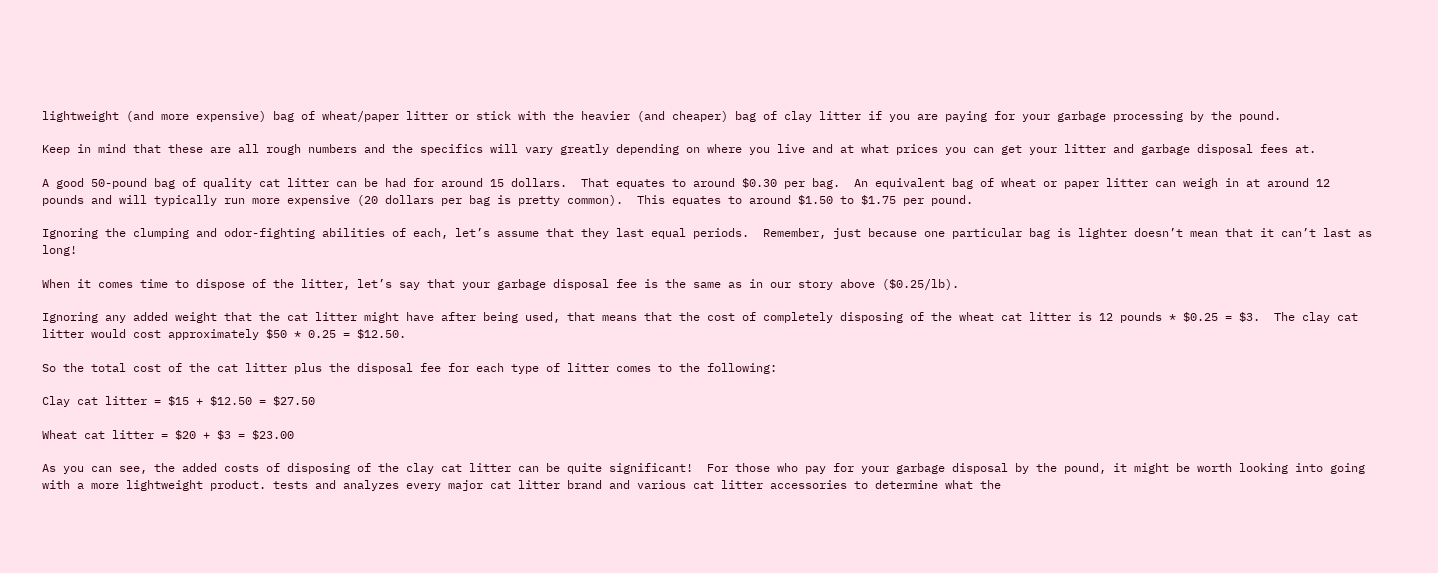lightweight (and more expensive) bag of wheat/paper litter or stick with the heavier (and cheaper) bag of clay litter if you are paying for your garbage processing by the pound.

Keep in mind that these are all rough numbers and the specifics will vary greatly depending on where you live and at what prices you can get your litter and garbage disposal fees at.

A good 50-pound bag of quality cat litter can be had for around 15 dollars.  That equates to around $0.30 per bag.  An equivalent bag of wheat or paper litter can weigh in at around 12 pounds and will typically run more expensive (20 dollars per bag is pretty common).  This equates to around $1.50 to $1.75 per pound.

Ignoring the clumping and odor-fighting abilities of each, let’s assume that they last equal periods.  Remember, just because one particular bag is lighter doesn’t mean that it can’t last as long!

When it comes time to dispose of the litter, let’s say that your garbage disposal fee is the same as in our story above ($0.25/lb).

Ignoring any added weight that the cat litter might have after being used, that means that the cost of completely disposing of the wheat cat litter is 12 pounds * $0.25 = $3.  The clay cat litter would cost approximately $50 * 0.25 = $12.50.

So the total cost of the cat litter plus the disposal fee for each type of litter comes to the following:

Clay cat litter = $15 + $12.50 = $27.50

Wheat cat litter = $20 + $3 = $23.00

As you can see, the added costs of disposing of the clay cat litter can be quite significant!  For those who pay for your garbage disposal by the pound, it might be worth looking into going with a more lightweight product. tests and analyzes every major cat litter brand and various cat litter accessories to determine what the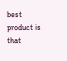best product is that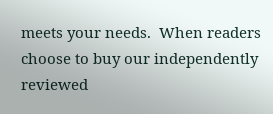meets your needs.  When readers choose to buy our independently reviewed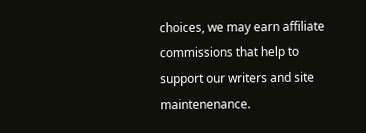choices, we may earn affiliate commissions that help to support our writers and site maintenenance.